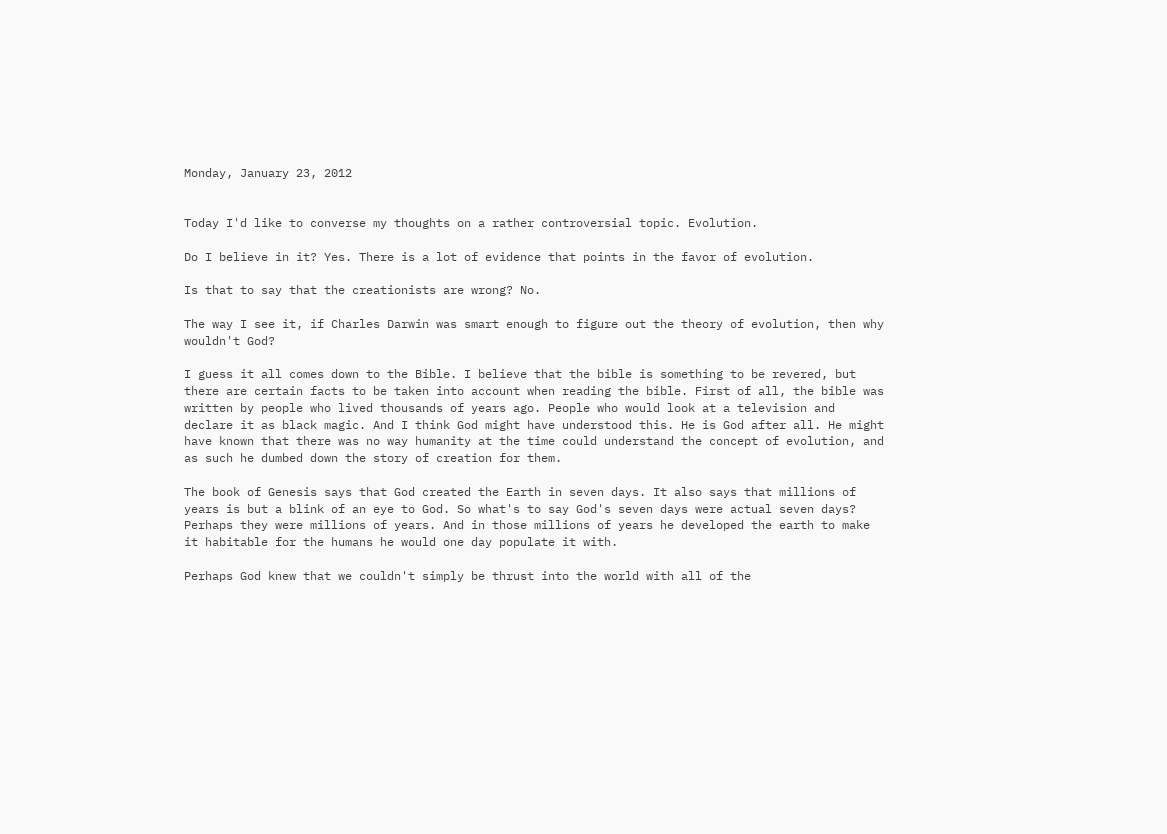Monday, January 23, 2012


Today I'd like to converse my thoughts on a rather controversial topic. Evolution.

Do I believe in it? Yes. There is a lot of evidence that points in the favor of evolution.

Is that to say that the creationists are wrong? No.

The way I see it, if Charles Darwin was smart enough to figure out the theory of evolution, then why wouldn't God?

I guess it all comes down to the Bible. I believe that the bible is something to be revered, but there are certain facts to be taken into account when reading the bible. First of all, the bible was written by people who lived thousands of years ago. People who would look at a television and declare it as black magic. And I think God might have understood this. He is God after all. He might have known that there was no way humanity at the time could understand the concept of evolution, and as such he dumbed down the story of creation for them.

The book of Genesis says that God created the Earth in seven days. It also says that millions of years is but a blink of an eye to God. So what's to say God's seven days were actual seven days? Perhaps they were millions of years. And in those millions of years he developed the earth to make it habitable for the humans he would one day populate it with.

Perhaps God knew that we couldn't simply be thrust into the world with all of the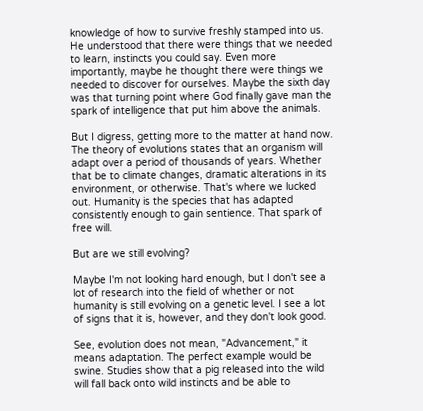knowledge of how to survive freshly stamped into us. He understood that there were things that we needed to learn, instincts you could say. Even more importantly, maybe he thought there were things we needed to discover for ourselves. Maybe the sixth day was that turning point where God finally gave man the spark of intelligence that put him above the animals.

But I digress, getting more to the matter at hand now. The theory of evolutions states that an organism will adapt over a period of thousands of years. Whether that be to climate changes, dramatic alterations in its environment, or otherwise. That's where we lucked out. Humanity is the species that has adapted consistently enough to gain sentience. That spark of free will.

But are we still evolving?

Maybe I'm not looking hard enough, but I don't see a lot of research into the field of whether or not humanity is still evolving on a genetic level. I see a lot of signs that it is, however, and they don't look good.

See, evolution does not mean, "Advancement," it means adaptation. The perfect example would be swine. Studies show that a pig released into the wild will fall back onto wild instincts and be able to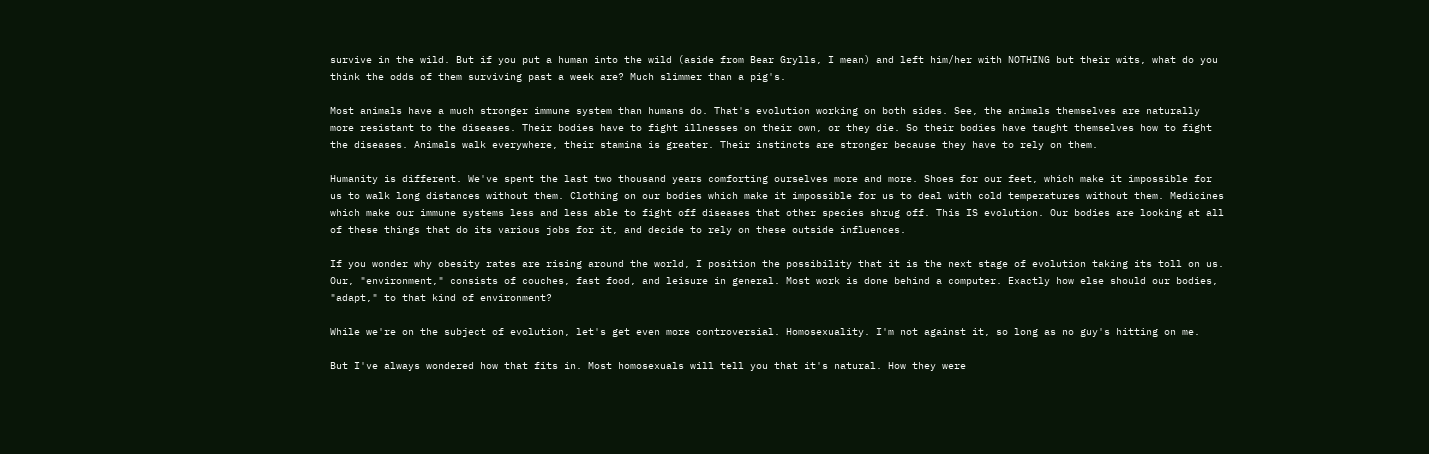survive in the wild. But if you put a human into the wild (aside from Bear Grylls, I mean) and left him/her with NOTHING but their wits, what do you think the odds of them surviving past a week are? Much slimmer than a pig's.

Most animals have a much stronger immune system than humans do. That's evolution working on both sides. See, the animals themselves are naturally more resistant to the diseases. Their bodies have to fight illnesses on their own, or they die. So their bodies have taught themselves how to fight the diseases. Animals walk everywhere, their stamina is greater. Their instincts are stronger because they have to rely on them.

Humanity is different. We've spent the last two thousand years comforting ourselves more and more. Shoes for our feet, which make it impossible for us to walk long distances without them. Clothing on our bodies which make it impossible for us to deal with cold temperatures without them. Medicines which make our immune systems less and less able to fight off diseases that other species shrug off. This IS evolution. Our bodies are looking at all of these things that do its various jobs for it, and decide to rely on these outside influences.

If you wonder why obesity rates are rising around the world, I position the possibility that it is the next stage of evolution taking its toll on us. Our, "environment," consists of couches, fast food, and leisure in general. Most work is done behind a computer. Exactly how else should our bodies, "adapt," to that kind of environment?

While we're on the subject of evolution, let's get even more controversial. Homosexuality. I'm not against it, so long as no guy's hitting on me.

But I've always wondered how that fits in. Most homosexuals will tell you that it's natural. How they were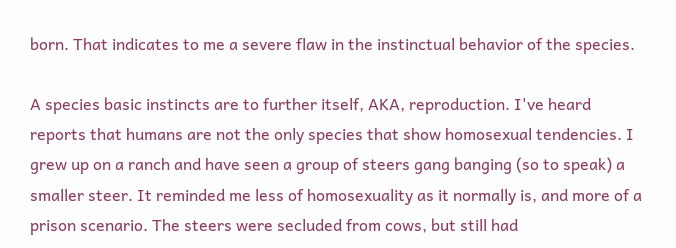born. That indicates to me a severe flaw in the instinctual behavior of the species.

A species basic instincts are to further itself, AKA, reproduction. I've heard reports that humans are not the only species that show homosexual tendencies. I grew up on a ranch and have seen a group of steers gang banging (so to speak) a smaller steer. It reminded me less of homosexuality as it normally is, and more of a prison scenario. The steers were secluded from cows, but still had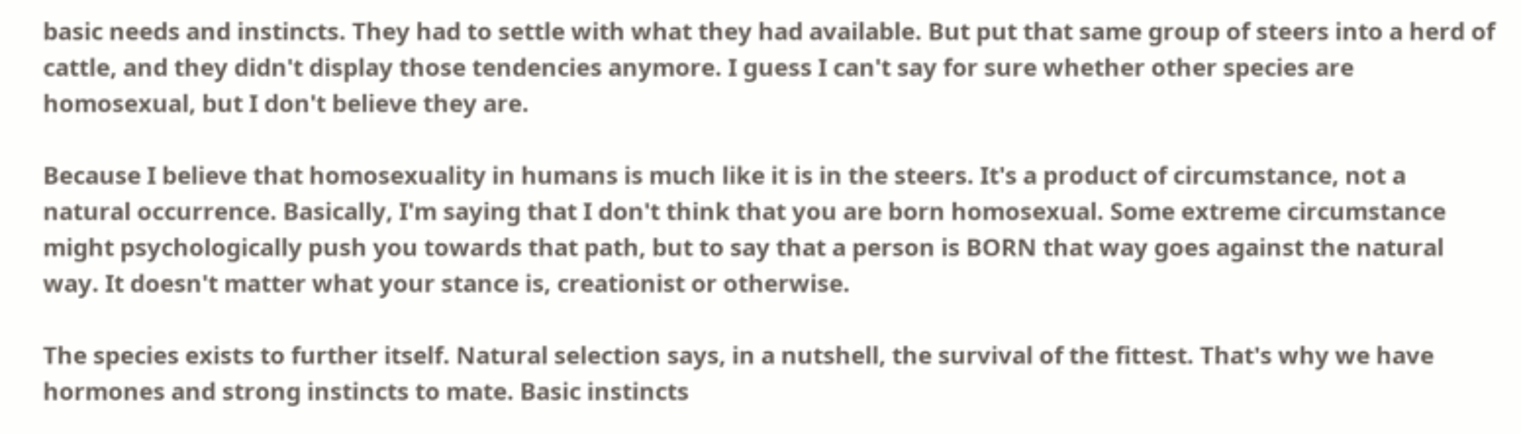basic needs and instincts. They had to settle with what they had available. But put that same group of steers into a herd of cattle, and they didn't display those tendencies anymore. I guess I can't say for sure whether other species are homosexual, but I don't believe they are.

Because I believe that homosexuality in humans is much like it is in the steers. It's a product of circumstance, not a natural occurrence. Basically, I'm saying that I don't think that you are born homosexual. Some extreme circumstance might psychologically push you towards that path, but to say that a person is BORN that way goes against the natural way. It doesn't matter what your stance is, creationist or otherwise.

The species exists to further itself. Natural selection says, in a nutshell, the survival of the fittest. That's why we have hormones and strong instincts to mate. Basic instincts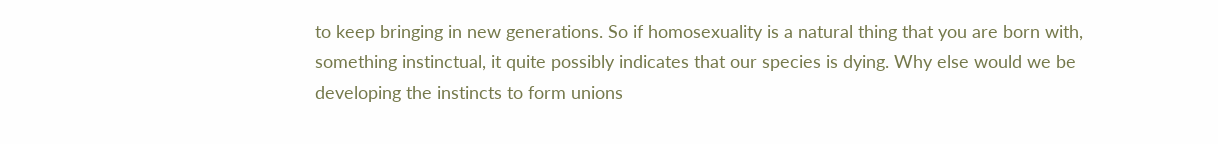to keep bringing in new generations. So if homosexuality is a natural thing that you are born with, something instinctual, it quite possibly indicates that our species is dying. Why else would we be developing the instincts to form unions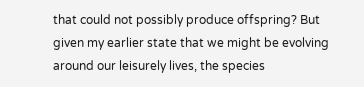that could not possibly produce offspring? But given my earlier state that we might be evolving around our leisurely lives, the species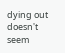dying out doesn't seem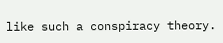like such a conspiracy theory.